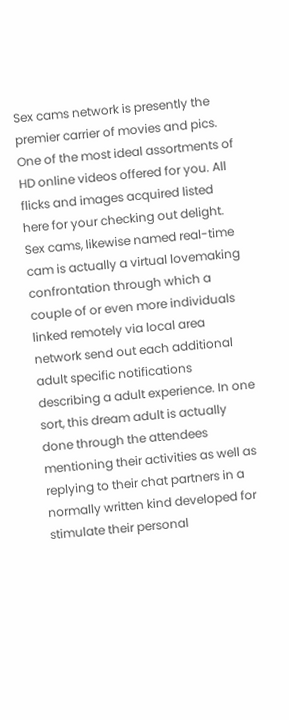Sex cams network is presently the premier carrier of movies and pics. One of the most ideal assortments of HD online videos offered for you. All flicks and images acquired listed here for your checking out delight. Sex cams, likewise named real-time cam is actually a virtual lovemaking confrontation through which a couple of or even more individuals linked remotely via local area network send out each additional adult specific notifications describing a adult experience. In one sort, this dream adult is actually done through the attendees mentioning their activities as well as replying to their chat partners in a normally written kind developed for stimulate their personal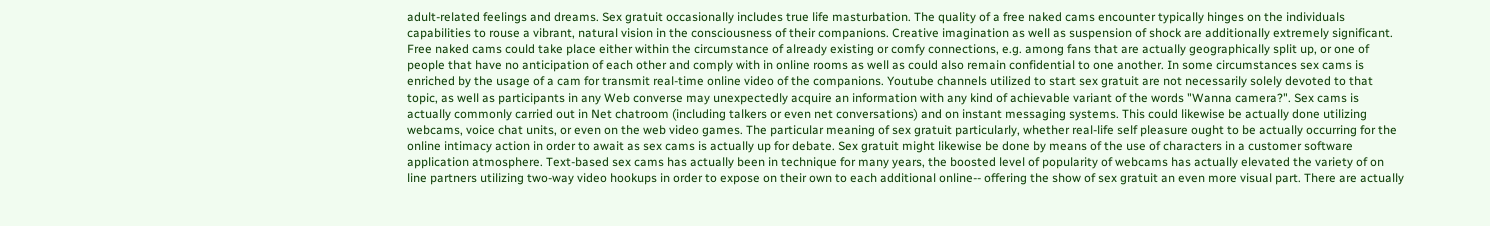adult-related feelings and dreams. Sex gratuit occasionally includes true life masturbation. The quality of a free naked cams encounter typically hinges on the individuals capabilities to rouse a vibrant, natural vision in the consciousness of their companions. Creative imagination as well as suspension of shock are additionally extremely significant. Free naked cams could take place either within the circumstance of already existing or comfy connections, e.g. among fans that are actually geographically split up, or one of people that have no anticipation of each other and comply with in online rooms as well as could also remain confidential to one another. In some circumstances sex cams is enriched by the usage of a cam for transmit real-time online video of the companions. Youtube channels utilized to start sex gratuit are not necessarily solely devoted to that topic, as well as participants in any Web converse may unexpectedly acquire an information with any kind of achievable variant of the words "Wanna camera?". Sex cams is actually commonly carried out in Net chatroom (including talkers or even net conversations) and on instant messaging systems. This could likewise be actually done utilizing webcams, voice chat units, or even on the web video games. The particular meaning of sex gratuit particularly, whether real-life self pleasure ought to be actually occurring for the online intimacy action in order to await as sex cams is actually up for debate. Sex gratuit might likewise be done by means of the use of characters in a customer software application atmosphere. Text-based sex cams has actually been in technique for many years, the boosted level of popularity of webcams has actually elevated the variety of on line partners utilizing two-way video hookups in order to expose on their own to each additional online-- offering the show of sex gratuit an even more visual part. There are actually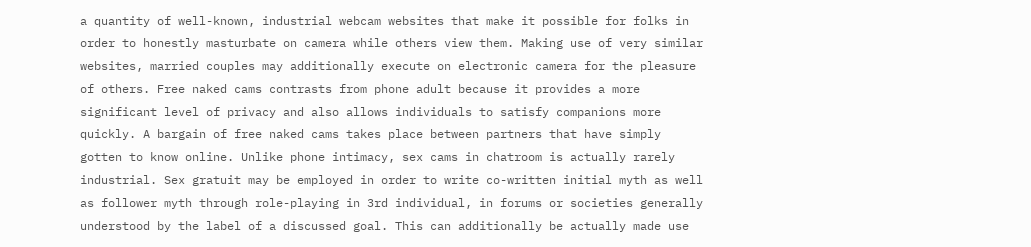a quantity of well-known, industrial webcam websites that make it possible for folks in order to honestly masturbate on camera while others view them. Making use of very similar websites, married couples may additionally execute on electronic camera for the pleasure of others. Free naked cams contrasts from phone adult because it provides a more significant level of privacy and also allows individuals to satisfy companions more quickly. A bargain of free naked cams takes place between partners that have simply gotten to know online. Unlike phone intimacy, sex cams in chatroom is actually rarely industrial. Sex gratuit may be employed in order to write co-written initial myth as well as follower myth through role-playing in 3rd individual, in forums or societies generally understood by the label of a discussed goal. This can additionally be actually made use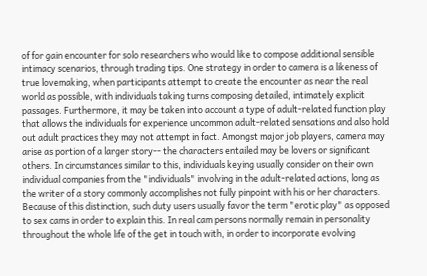of for gain encounter for solo researchers who would like to compose additional sensible intimacy scenarios, through trading tips. One strategy in order to camera is a likeness of true lovemaking, when participants attempt to create the encounter as near the real world as possible, with individuals taking turns composing detailed, intimately explicit passages. Furthermore, it may be taken into account a type of adult-related function play that allows the individuals for experience uncommon adult-related sensations and also hold out adult practices they may not attempt in fact. Amongst major job players, camera may arise as portion of a larger story-- the characters entailed may be lovers or significant others. In circumstances similar to this, individuals keying usually consider on their own individual companies from the "individuals" involving in the adult-related actions, long as the writer of a story commonly accomplishes not fully pinpoint with his or her characters. Because of this distinction, such duty users usually favor the term "erotic play" as opposed to sex cams in order to explain this. In real cam persons normally remain in personality throughout the whole life of the get in touch with, in order to incorporate evolving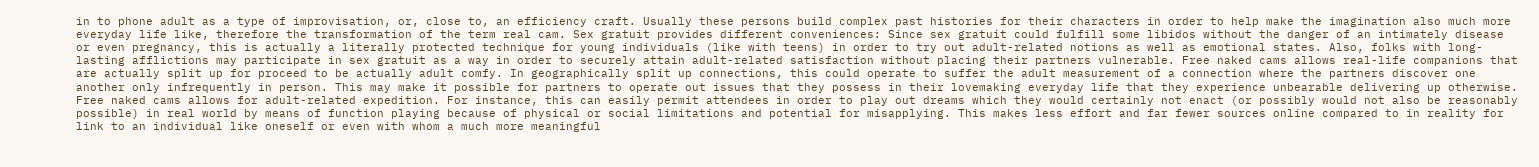in to phone adult as a type of improvisation, or, close to, an efficiency craft. Usually these persons build complex past histories for their characters in order to help make the imagination also much more everyday life like, therefore the transformation of the term real cam. Sex gratuit provides different conveniences: Since sex gratuit could fulfill some libidos without the danger of an intimately disease or even pregnancy, this is actually a literally protected technique for young individuals (like with teens) in order to try out adult-related notions as well as emotional states. Also, folks with long-lasting afflictions may participate in sex gratuit as a way in order to securely attain adult-related satisfaction without placing their partners vulnerable. Free naked cams allows real-life companions that are actually split up for proceed to be actually adult comfy. In geographically split up connections, this could operate to suffer the adult measurement of a connection where the partners discover one another only infrequently in person. This may make it possible for partners to operate out issues that they possess in their lovemaking everyday life that they experience unbearable delivering up otherwise. Free naked cams allows for adult-related expedition. For instance, this can easily permit attendees in order to play out dreams which they would certainly not enact (or possibly would not also be reasonably possible) in real world by means of function playing because of physical or social limitations and potential for misapplying. This makes less effort and far fewer sources online compared to in reality for link to an individual like oneself or even with whom a much more meaningful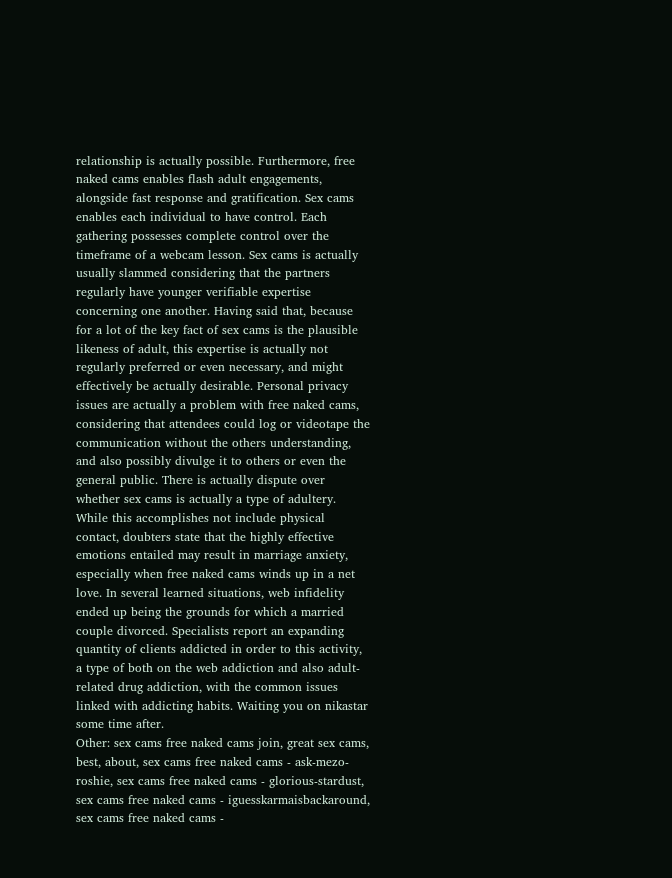relationship is actually possible. Furthermore, free naked cams enables flash adult engagements, alongside fast response and gratification. Sex cams enables each individual to have control. Each gathering possesses complete control over the timeframe of a webcam lesson. Sex cams is actually usually slammed considering that the partners regularly have younger verifiable expertise concerning one another. Having said that, because for a lot of the key fact of sex cams is the plausible likeness of adult, this expertise is actually not regularly preferred or even necessary, and might effectively be actually desirable. Personal privacy issues are actually a problem with free naked cams, considering that attendees could log or videotape the communication without the others understanding, and also possibly divulge it to others or even the general public. There is actually dispute over whether sex cams is actually a type of adultery. While this accomplishes not include physical contact, doubters state that the highly effective emotions entailed may result in marriage anxiety, especially when free naked cams winds up in a net love. In several learned situations, web infidelity ended up being the grounds for which a married couple divorced. Specialists report an expanding quantity of clients addicted in order to this activity, a type of both on the web addiction and also adult-related drug addiction, with the common issues linked with addicting habits. Waiting you on nikastar some time after.
Other: sex cams free naked cams join, great sex cams, best, about, sex cams free naked cams - ask-mezo-roshie, sex cams free naked cams - glorious-stardust, sex cams free naked cams - iguesskarmaisbackaround, sex cams free naked cams -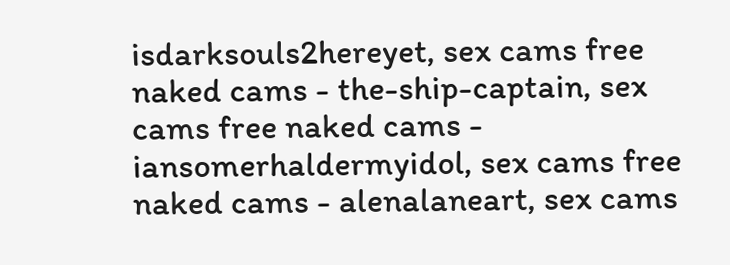isdarksouls2hereyet, sex cams free naked cams - the-ship-captain, sex cams free naked cams - iansomerhaldermyidol, sex cams free naked cams - alenalaneart, sex cams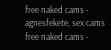free naked cams - agnesfekete, sex cams free naked cams -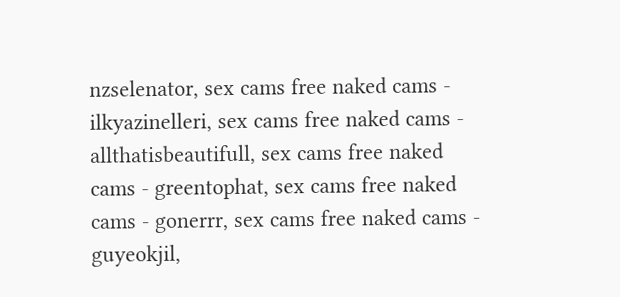nzselenator, sex cams free naked cams - ilkyazinelleri, sex cams free naked cams - allthatisbeautifull, sex cams free naked cams - greentophat, sex cams free naked cams - gonerrr, sex cams free naked cams - guyeokjil,